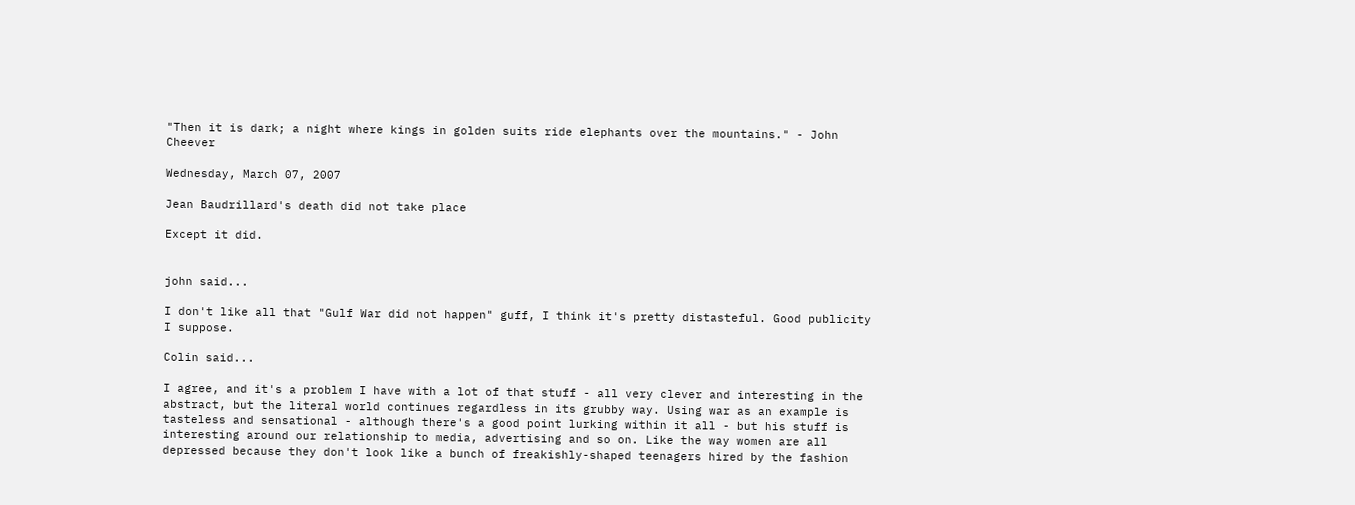"Then it is dark; a night where kings in golden suits ride elephants over the mountains." - John Cheever

Wednesday, March 07, 2007

Jean Baudrillard's death did not take place

Except it did.


john said...

I don't like all that "Gulf War did not happen" guff, I think it's pretty distasteful. Good publicity I suppose.

Colin said...

I agree, and it's a problem I have with a lot of that stuff - all very clever and interesting in the abstract, but the literal world continues regardless in its grubby way. Using war as an example is tasteless and sensational - although there's a good point lurking within it all - but his stuff is interesting around our relationship to media, advertising and so on. Like the way women are all depressed because they don't look like a bunch of freakishly-shaped teenagers hired by the fashion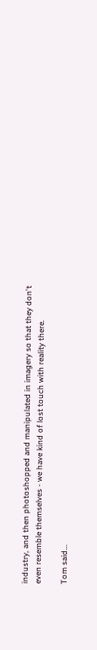industry, and then photoshopped and manipulated in imagery so that they don't even resemble themselves - we have kind of lost touch with reality there.

Tom said...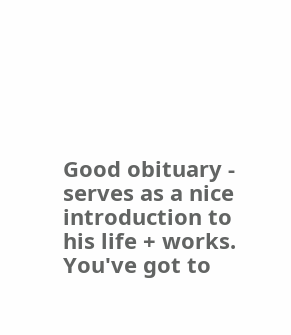Good obituary - serves as a nice introduction to his life + works. You've got to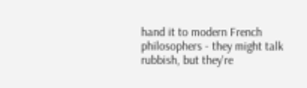hand it to modern French philosophers - they might talk rubbish, but they're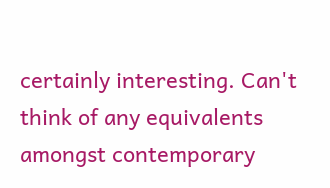certainly interesting. Can't think of any equivalents amongst contemporary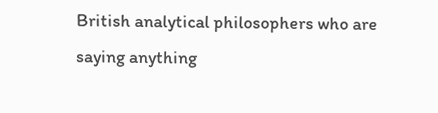British analytical philosophers who are saying anything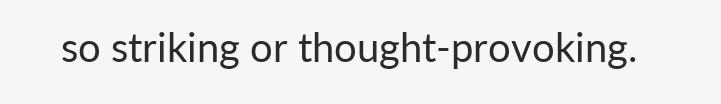so striking or thought-provoking.